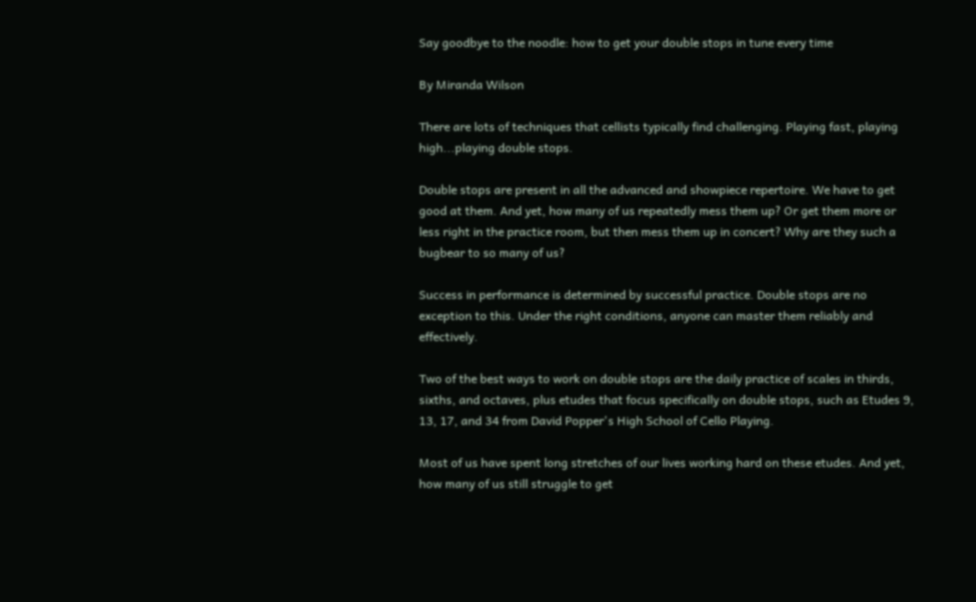Say goodbye to the noodle: how to get your double stops in tune every time

By Miranda Wilson

There are lots of techniques that cellists typically find challenging. Playing fast, playing high...playing double stops.

Double stops are present in all the advanced and showpiece repertoire. We have to get good at them. And yet, how many of us repeatedly mess them up? Or get them more or less right in the practice room, but then mess them up in concert? Why are they such a bugbear to so many of us?

Success in performance is determined by successful practice. Double stops are no exception to this. Under the right conditions, anyone can master them reliably and effectively.

Two of the best ways to work on double stops are the daily practice of scales in thirds, sixths, and octaves, plus etudes that focus specifically on double stops, such as Etudes 9, 13, 17, and 34 from David Popper's High School of Cello Playing.

Most of us have spent long stretches of our lives working hard on these etudes. And yet, how many of us still struggle to get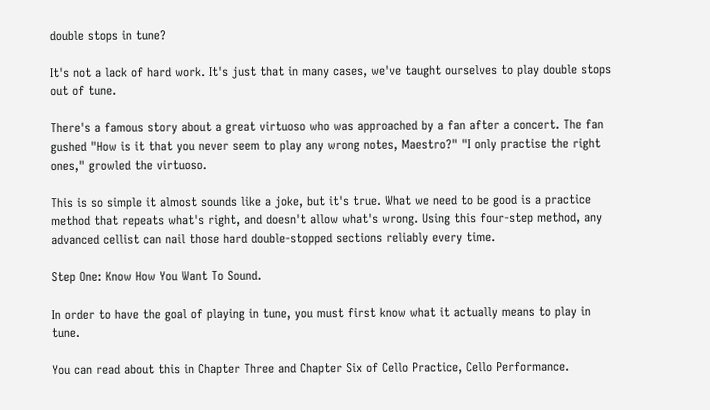double stops in tune?

It's not a lack of hard work. It's just that in many cases, we've taught ourselves to play double stops out of tune.

There's a famous story about a great virtuoso who was approached by a fan after a concert. The fan gushed "How is it that you never seem to play any wrong notes, Maestro?" "I only practise the right ones," growled the virtuoso.

This is so simple it almost sounds like a joke, but it's true. What we need to be good is a practice method that repeats what's right, and doesn't allow what's wrong. Using this four-step method, any advanced cellist can nail those hard double-stopped sections reliably every time.

Step One: Know How You Want To Sound.

In order to have the goal of playing in tune, you must first know what it actually means to play in tune.

You can read about this in Chapter Three and Chapter Six of Cello Practice, Cello Performance.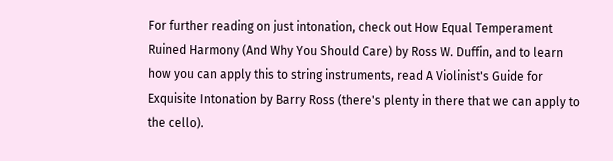For further reading on just intonation, check out How Equal Temperament Ruined Harmony (And Why You Should Care) by Ross W. Duffin, and to learn how you can apply this to string instruments, read A Violinist's Guide for Exquisite Intonation by Barry Ross (there's plenty in there that we can apply to the cello).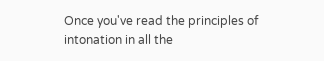Once you've read the principles of intonation in all the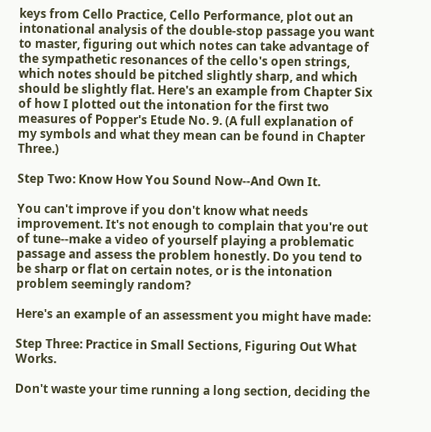keys from Cello Practice, Cello Performance, plot out an intonational analysis of the double-stop passage you want to master, figuring out which notes can take advantage of the sympathetic resonances of the cello's open strings, which notes should be pitched slightly sharp, and which should be slightly flat. Here's an example from Chapter Six of how I plotted out the intonation for the first two measures of Popper's Etude No. 9. (A full explanation of my symbols and what they mean can be found in Chapter Three.)

Step Two: Know How You Sound Now--And Own It.

You can't improve if you don't know what needs improvement. It's not enough to complain that you're out of tune--make a video of yourself playing a problematic passage and assess the problem honestly. Do you tend to be sharp or flat on certain notes, or is the intonation problem seemingly random?

Here's an example of an assessment you might have made:

Step Three: Practice in Small Sections, Figuring Out What Works.

Don't waste your time running a long section, deciding the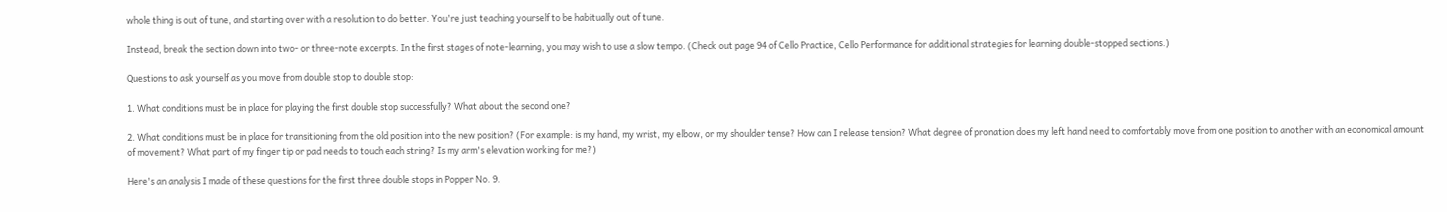whole thing is out of tune, and starting over with a resolution to do better. You're just teaching yourself to be habitually out of tune.

Instead, break the section down into two- or three-note excerpts. In the first stages of note-learning, you may wish to use a slow tempo. (Check out page 94 of Cello Practice, Cello Performance for additional strategies for learning double-stopped sections.)

Questions to ask yourself as you move from double stop to double stop:

1. What conditions must be in place for playing the first double stop successfully? What about the second one?

2. What conditions must be in place for transitioning from the old position into the new position? (For example: is my hand, my wrist, my elbow, or my shoulder tense? How can I release tension? What degree of pronation does my left hand need to comfortably move from one position to another with an economical amount of movement? What part of my finger tip or pad needs to touch each string? Is my arm's elevation working for me?)

Here's an analysis I made of these questions for the first three double stops in Popper No. 9.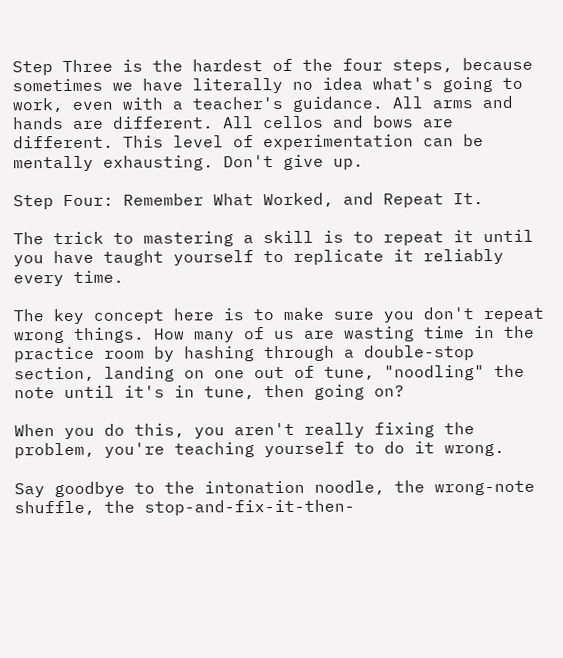Step Three is the hardest of the four steps, because sometimes we have literally no idea what's going to work, even with a teacher's guidance. All arms and hands are different. All cellos and bows are different. This level of experimentation can be mentally exhausting. Don't give up.

Step Four: Remember What Worked, and Repeat It.

The trick to mastering a skill is to repeat it until you have taught yourself to replicate it reliably every time.

The key concept here is to make sure you don't repeat wrong things. How many of us are wasting time in the practice room by hashing through a double-stop section, landing on one out of tune, "noodling" the note until it's in tune, then going on?

When you do this, you aren't really fixing the problem, you're teaching yourself to do it wrong.

Say goodbye to the intonation noodle, the wrong-note shuffle, the stop-and-fix-it-then-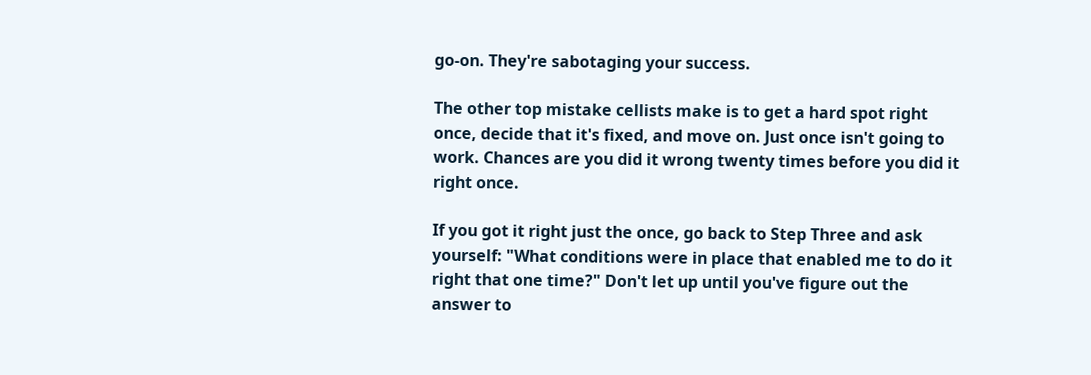go-on. They're sabotaging your success.

The other top mistake cellists make is to get a hard spot right once, decide that it's fixed, and move on. Just once isn't going to work. Chances are you did it wrong twenty times before you did it right once.

If you got it right just the once, go back to Step Three and ask yourself: "What conditions were in place that enabled me to do it right that one time?" Don't let up until you've figure out the answer to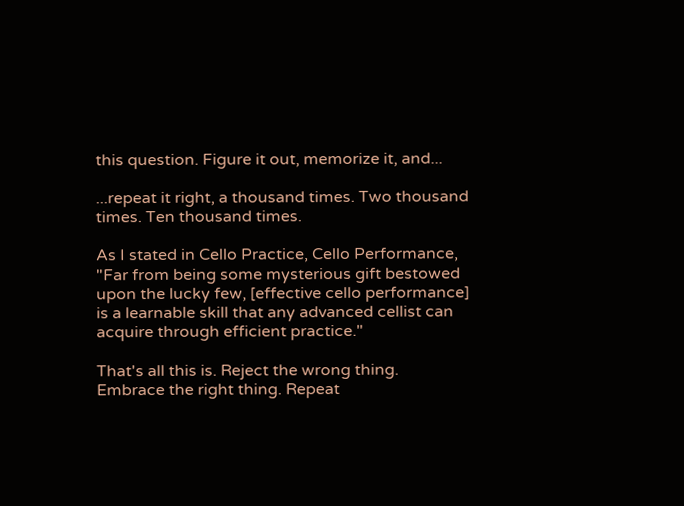this question. Figure it out, memorize it, and...

...repeat it right, a thousand times. Two thousand times. Ten thousand times.

As I stated in Cello Practice, Cello Performance, "Far from being some mysterious gift bestowed upon the lucky few, [effective cello performance] is a learnable skill that any advanced cellist can acquire through efficient practice."

That's all this is. Reject the wrong thing. Embrace the right thing. Repeat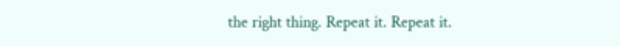the right thing. Repeat it. Repeat it.